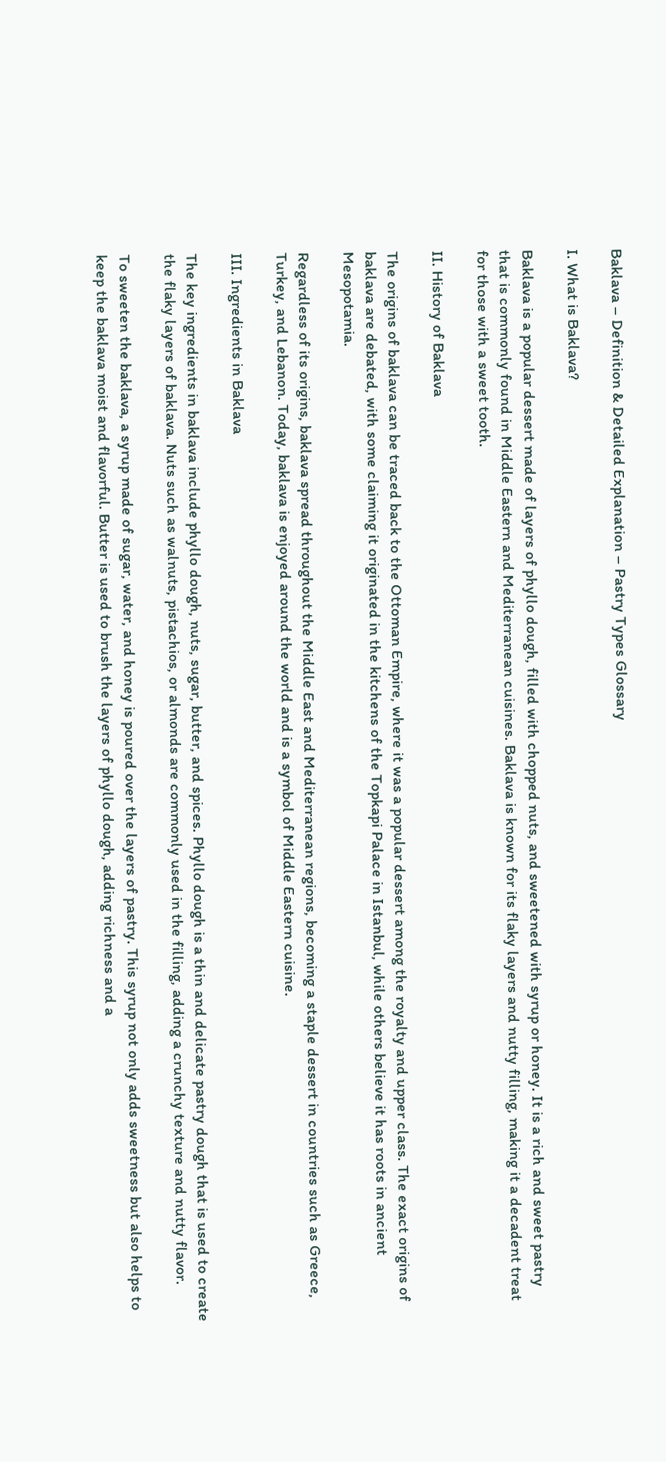Baklava – Definition & Detailed Explanation – Pastry Types Glossary

I. What is Baklava?

Baklava is a popular dessert made of layers of phyllo dough, filled with chopped nuts, and sweetened with syrup or honey. It is a rich and sweet pastry that is commonly found in Middle Eastern and Mediterranean cuisines. Baklava is known for its flaky layers and nutty filling, making it a decadent treat for those with a sweet tooth.

II. History of Baklava

The origins of baklava can be traced back to the Ottoman Empire, where it was a popular dessert among the royalty and upper class. The exact origins of baklava are debated, with some claiming it originated in the kitchens of the Topkapi Palace in Istanbul, while others believe it has roots in ancient Mesopotamia.

Regardless of its origins, baklava spread throughout the Middle East and Mediterranean regions, becoming a staple dessert in countries such as Greece, Turkey, and Lebanon. Today, baklava is enjoyed around the world and is a symbol of Middle Eastern cuisine.

III. Ingredients in Baklava

The key ingredients in baklava include phyllo dough, nuts, sugar, butter, and spices. Phyllo dough is a thin and delicate pastry dough that is used to create the flaky layers of baklava. Nuts such as walnuts, pistachios, or almonds are commonly used in the filling, adding a crunchy texture and nutty flavor.

To sweeten the baklava, a syrup made of sugar, water, and honey is poured over the layers of pastry. This syrup not only adds sweetness but also helps to keep the baklava moist and flavorful. Butter is used to brush the layers of phyllo dough, adding richness and a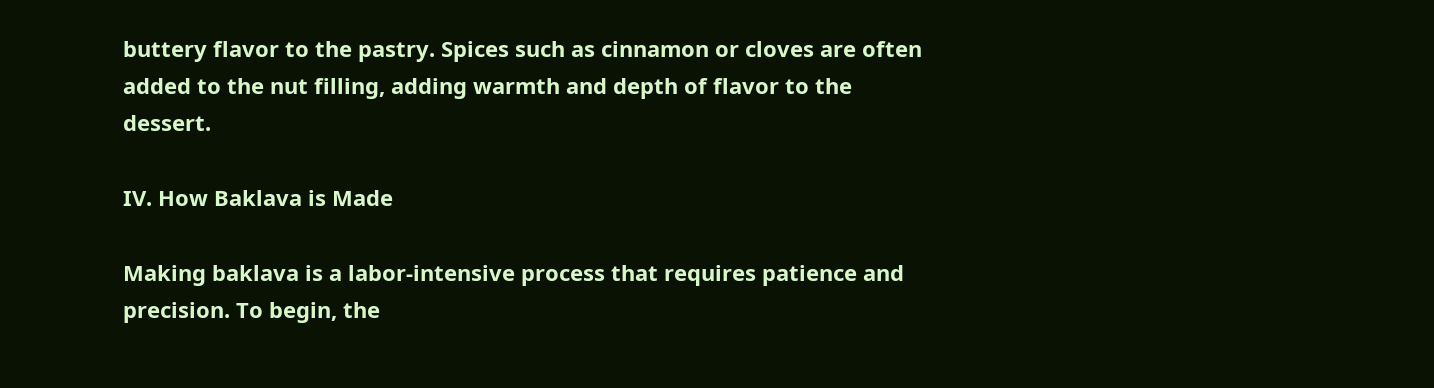buttery flavor to the pastry. Spices such as cinnamon or cloves are often added to the nut filling, adding warmth and depth of flavor to the dessert.

IV. How Baklava is Made

Making baklava is a labor-intensive process that requires patience and precision. To begin, the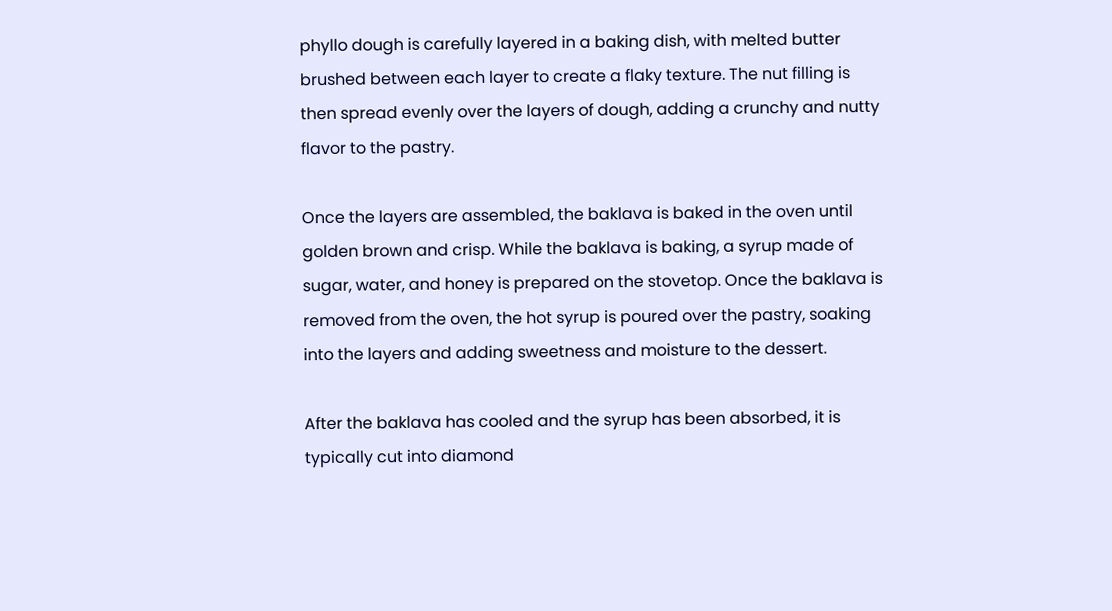phyllo dough is carefully layered in a baking dish, with melted butter brushed between each layer to create a flaky texture. The nut filling is then spread evenly over the layers of dough, adding a crunchy and nutty flavor to the pastry.

Once the layers are assembled, the baklava is baked in the oven until golden brown and crisp. While the baklava is baking, a syrup made of sugar, water, and honey is prepared on the stovetop. Once the baklava is removed from the oven, the hot syrup is poured over the pastry, soaking into the layers and adding sweetness and moisture to the dessert.

After the baklava has cooled and the syrup has been absorbed, it is typically cut into diamond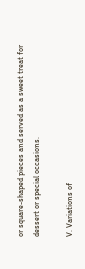or square-shaped pieces and served as a sweet treat for dessert or special occasions.

V. Variations of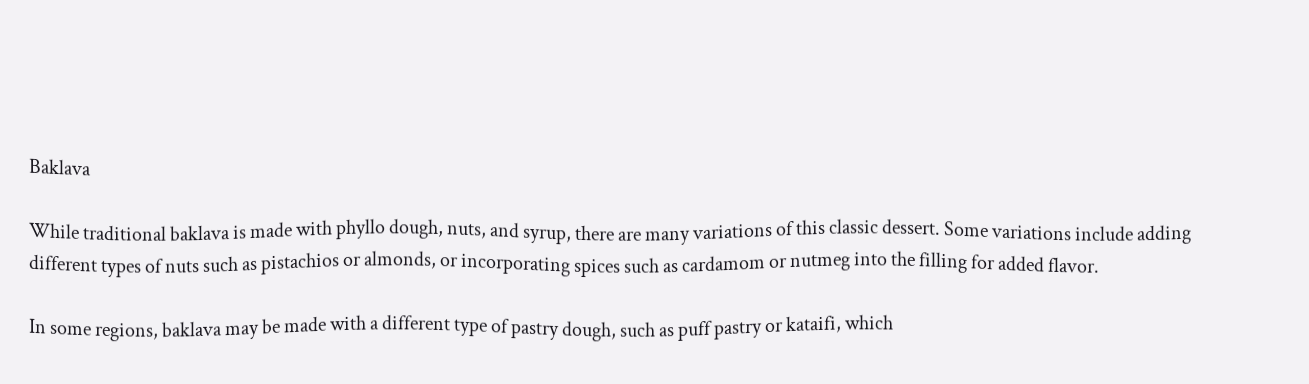Baklava

While traditional baklava is made with phyllo dough, nuts, and syrup, there are many variations of this classic dessert. Some variations include adding different types of nuts such as pistachios or almonds, or incorporating spices such as cardamom or nutmeg into the filling for added flavor.

In some regions, baklava may be made with a different type of pastry dough, such as puff pastry or kataifi, which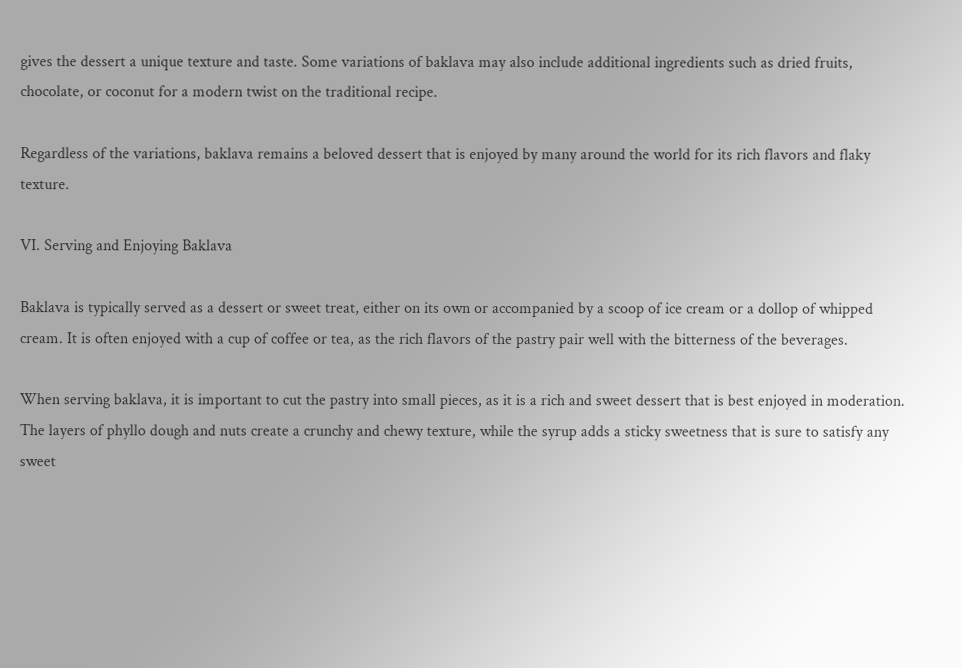gives the dessert a unique texture and taste. Some variations of baklava may also include additional ingredients such as dried fruits, chocolate, or coconut for a modern twist on the traditional recipe.

Regardless of the variations, baklava remains a beloved dessert that is enjoyed by many around the world for its rich flavors and flaky texture.

VI. Serving and Enjoying Baklava

Baklava is typically served as a dessert or sweet treat, either on its own or accompanied by a scoop of ice cream or a dollop of whipped cream. It is often enjoyed with a cup of coffee or tea, as the rich flavors of the pastry pair well with the bitterness of the beverages.

When serving baklava, it is important to cut the pastry into small pieces, as it is a rich and sweet dessert that is best enjoyed in moderation. The layers of phyllo dough and nuts create a crunchy and chewy texture, while the syrup adds a sticky sweetness that is sure to satisfy any sweet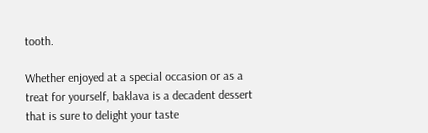tooth.

Whether enjoyed at a special occasion or as a treat for yourself, baklava is a decadent dessert that is sure to delight your taste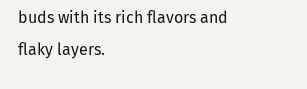buds with its rich flavors and flaky layers.